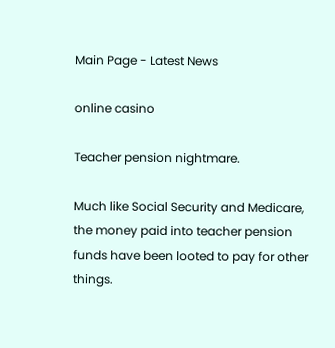Main Page - Latest News

online casino

Teacher pension nightmare.

Much like Social Security and Medicare, the money paid into teacher pension funds have been looted to pay for other things.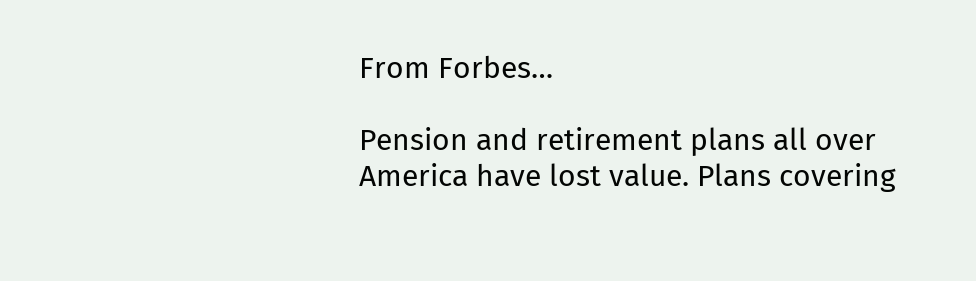From Forbes…

Pension and retirement plans all over America have lost value. Plans covering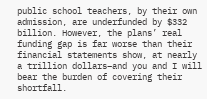public school teachers, by their own admission, are underfunded by $332 billion. However, the plans’ real funding gap is far worse than their financial statements show, at nearly a trillion dollars–and you and I will bear the burden of covering their shortfall.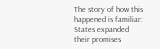The story of how this happened is familiar: States expanded their promises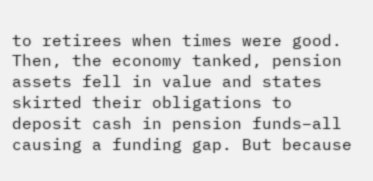to retirees when times were good. Then, the economy tanked, pension assets fell in value and states skirted their obligations to deposit cash in pension funds–all causing a funding gap. But because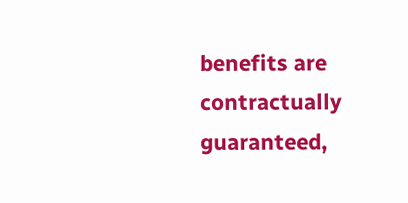benefits are contractually guaranteed,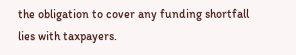the obligation to cover any funding shortfall lies with taxpayers.